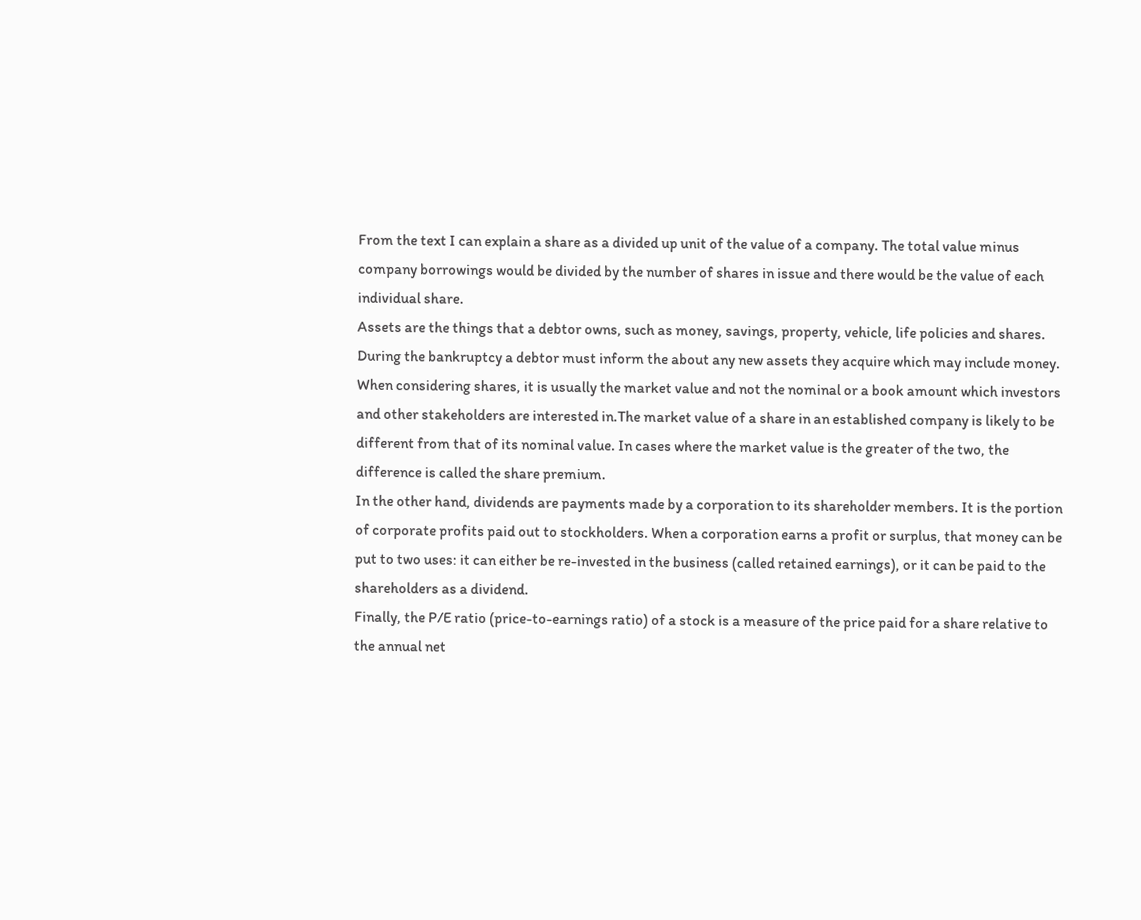From the text I can explain a share as a divided up unit of the value of a company. The total value minus company borrowings would be divided by the number of shares in issue and there would be the value of each individual share.
Assets are the things that a debtor owns, such as money, savings, property, vehicle, life policies and shares. During the bankruptcy a debtor must inform the about any new assets they acquire which may include money.
When considering shares, it is usually the market value and not the nominal or a book amount which investors and other stakeholders are interested in.The market value of a share in an established company is likely to be different from that of its nominal value. In cases where the market value is the greater of the two, the difference is called the share premium.
In the other hand, dividends are payments made by a corporation to its shareholder members. It is the portion of corporate profits paid out to stockholders. When a corporation earns a profit or surplus, that money can be put to two uses: it can either be re-invested in the business (called retained earnings), or it can be paid to the shareholders as a dividend.
Finally, the P/E ratio (price-to-earnings ratio) of a stock is a measure of the price paid for a share relative to the annual net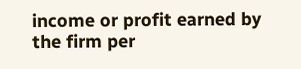income or profit earned by the firm per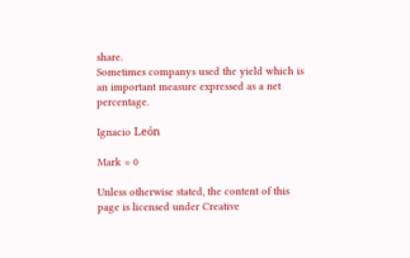share.
Sometimes companys used the yield which is an important measure expressed as a net percentage.

Ignacio León

Mark = 0

Unless otherwise stated, the content of this page is licensed under Creative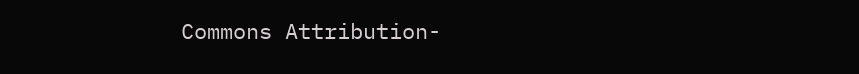Commons Attribution-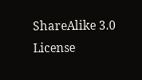ShareAlike 3.0 License